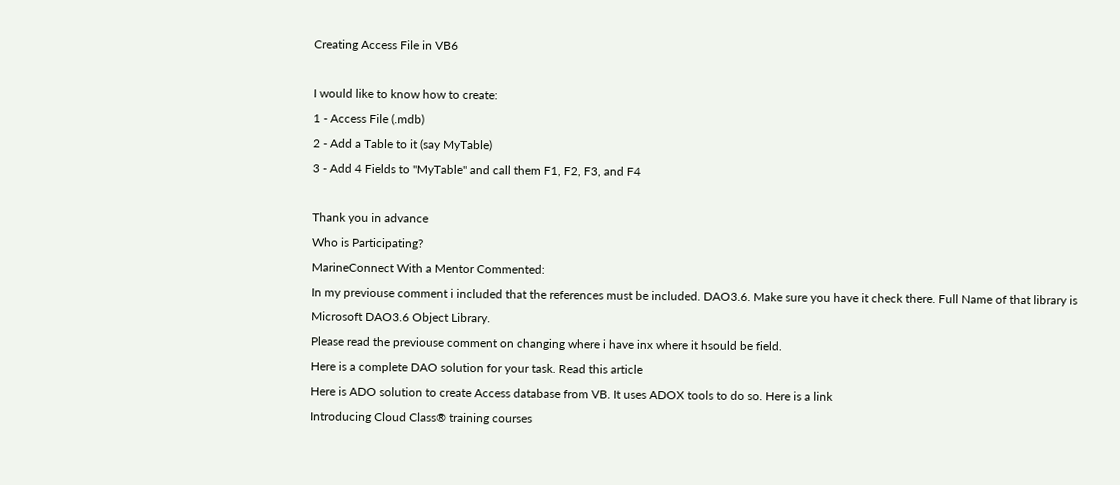Creating Access File in VB6

I would like to know how to create:
1 - Access File (.mdb)
2 - Add a Table to it (say MyTable)
3 - Add 4 Fields to "MyTable" and call them F1, F2, F3, and F4

Thank you in advance
Who is Participating?
MarineConnect With a Mentor Commented:
In my previouse comment i included that the references must be included. DAO3.6. Make sure you have it check there. Full Name of that library is
Microsoft DAO3.6 Object Library.
Please read the previouse comment on changing where i have inx where it hsould be field.
Here is a complete DAO solution for your task. Read this article
Here is ADO solution to create Access database from VB. It uses ADOX tools to do so. Here is a link
Introducing Cloud Class® training courses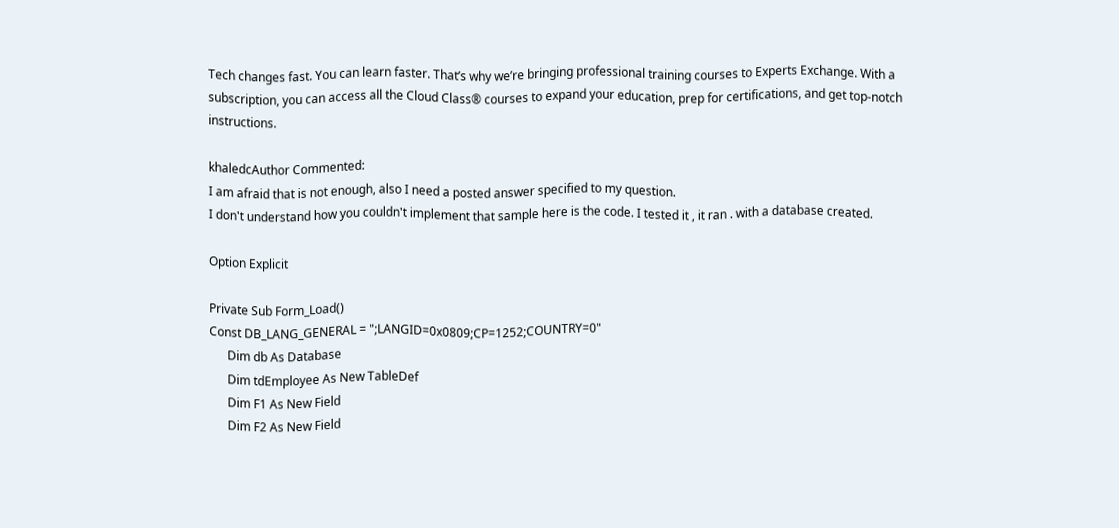Tech changes fast. You can learn faster. That’s why we’re bringing professional training courses to Experts Exchange. With a subscription, you can access all the Cloud Class® courses to expand your education, prep for certifications, and get top-notch instructions.

khaledcAuthor Commented:
I am afraid that is not enough, also I need a posted answer specified to my question.
I don't understand how you couldn't implement that sample here is the code. I tested it , it ran . with a database created.

Option Explicit

Private Sub Form_Load()
Const DB_LANG_GENERAL = ";LANGID=0x0809;CP=1252;COUNTRY=0"
      Dim db As Database
      Dim tdEmployee As New TableDef
      Dim F1 As New Field
      Dim F2 As New Field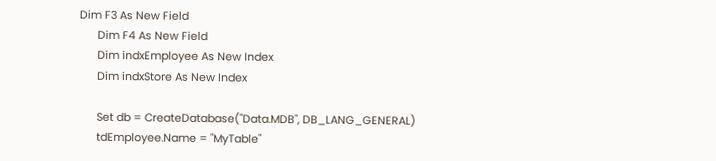Dim F3 As New Field
      Dim F4 As New Field
      Dim indxEmployee As New Index
      Dim indxStore As New Index

      Set db = CreateDatabase("Data.MDB", DB_LANG_GENERAL)
      tdEmployee.Name = "MyTable"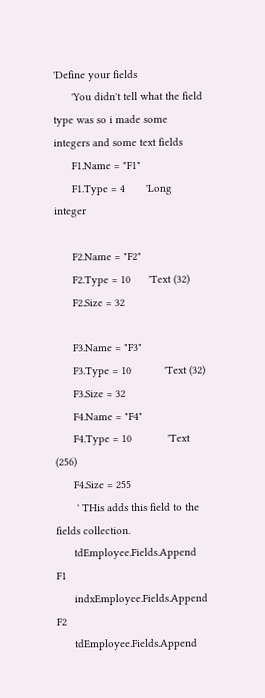'Define your fields
      'You didn't tell what the field type was so i made some integers and some text fields
      F1.Name = "F1"
      F1.Type = 4       'Long integer

      F2.Name = "F2"
      F2.Type = 10      'Text (32)
      F2.Size = 32

      F3.Name = "F3"
      F3.Type = 10           'Text (32)
      F3.Size = 32
      F4.Name = "F4"
      F4.Type = 10            'Text (256)
      F4.Size = 255
       ' THis adds this field to the fields collection.
      tdEmployee.Fields.Append F1
      indxEmployee.Fields.Append F2
      tdEmployee.Fields.Append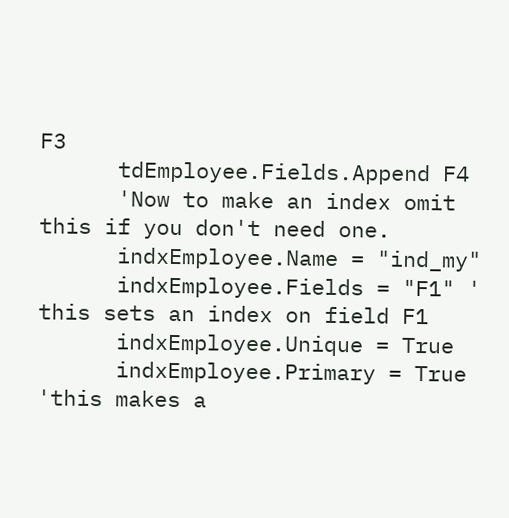F3
      tdEmployee.Fields.Append F4
      'Now to make an index omit this if you don't need one.
      indxEmployee.Name = "ind_my"
      indxEmployee.Fields = "F1" ' this sets an index on field F1
      indxEmployee.Unique = True
      indxEmployee.Primary = True 'this makes a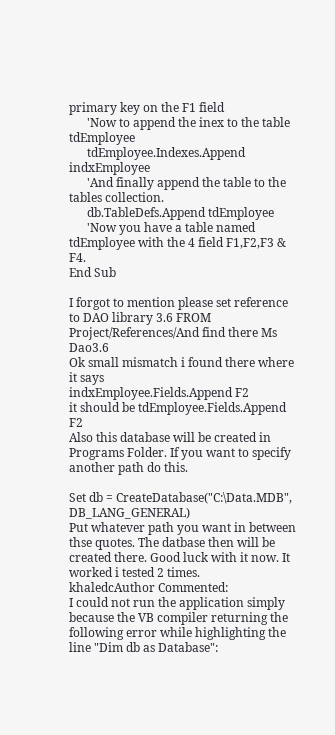primary key on the F1 field
      'Now to append the inex to the table tdEmployee
      tdEmployee.Indexes.Append indxEmployee
      'And finally append the table to the tables collection.
      db.TableDefs.Append tdEmployee
      'Now you have a table named tdEmployee with the 4 field F1,F2,F3 & F4.
End Sub

I forgot to mention please set reference to DAO library 3.6 FROM Project/References/And find there Ms Dao3.6
Ok small mismatch i found there where it says
indxEmployee.Fields.Append F2
it should be tdEmployee.Fields.Append F2
Also this database will be created in Programs Folder. If you want to specify another path do this.

Set db = CreateDatabase("C:\Data.MDB", DB_LANG_GENERAL)
Put whatever path you want in between thse quotes. The datbase then will be created there. Good luck with it now. It worked i tested 2 times.
khaledcAuthor Commented:
I could not run the application simply because the VB compiler returning the following error while highlighting the line "Dim db as Database":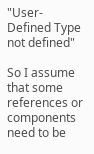"User-Defined Type not defined"

So I assume that some references or components need to be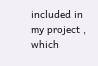included in my project , which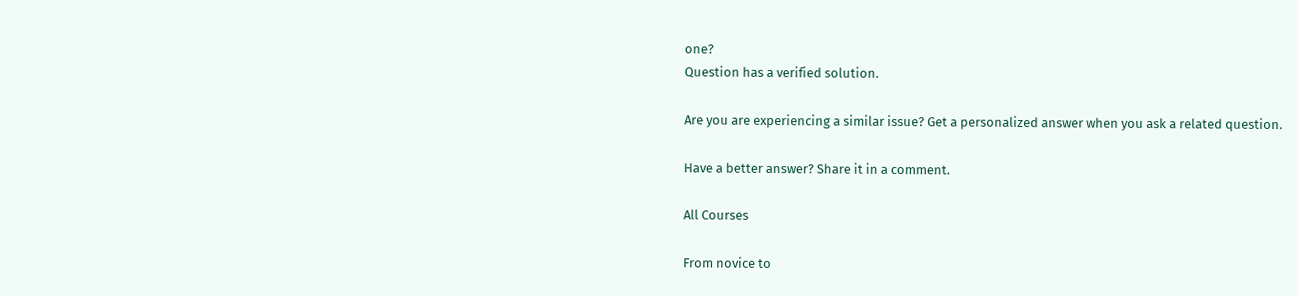one?
Question has a verified solution.

Are you are experiencing a similar issue? Get a personalized answer when you ask a related question.

Have a better answer? Share it in a comment.

All Courses

From novice to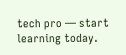tech pro — start learning today.